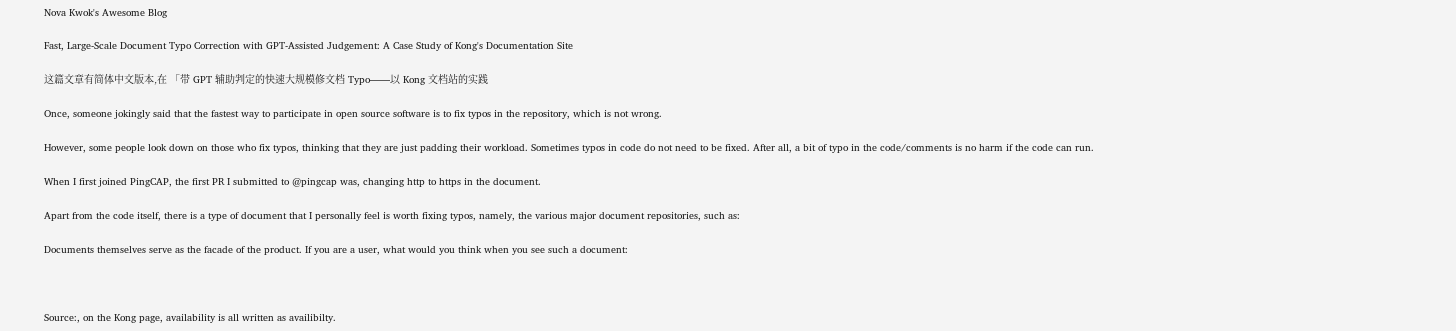Nova Kwok's Awesome Blog

Fast, Large-Scale Document Typo Correction with GPT-Assisted Judgement: A Case Study of Kong's Documentation Site

这篇文章有简体中文版本,在 「带 GPT 辅助判定的快速大规模修文档 Typo——以 Kong 文档站的实践

Once, someone jokingly said that the fastest way to participate in open source software is to fix typos in the repository, which is not wrong.

However, some people look down on those who fix typos, thinking that they are just padding their workload. Sometimes typos in code do not need to be fixed. After all, a bit of typo in the code/comments is no harm if the code can run.

When I first joined PingCAP, the first PR I submitted to @pingcap was, changing http to https in the document.

Apart from the code itself, there is a type of document that I personally feel is worth fixing typos, namely, the various major document repositories, such as:

Documents themselves serve as the facade of the product. If you are a user, what would you think when you see such a document:



Source:, on the Kong page, availability is all written as availibilty.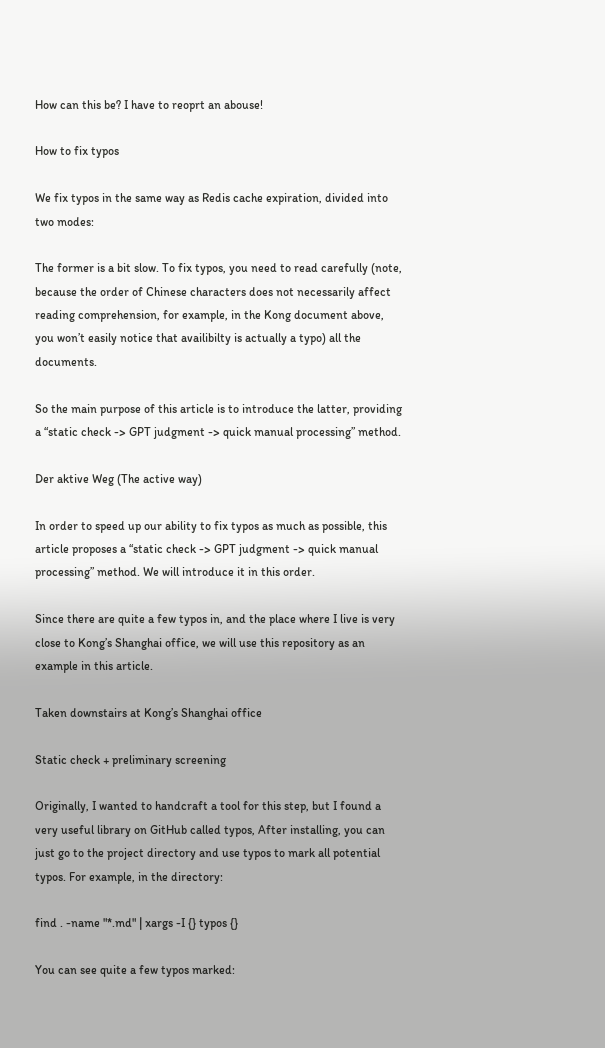How can this be? I have to reoprt an abouse!

How to fix typos

We fix typos in the same way as Redis cache expiration, divided into two modes:

The former is a bit slow. To fix typos, you need to read carefully (note, because the order of Chinese characters does not necessarily affect reading comprehension, for example, in the Kong document above, you won’t easily notice that availibilty is actually a typo) all the documents.

So the main purpose of this article is to introduce the latter, providing a “static check -> GPT judgment -> quick manual processing” method.

Der aktive Weg (The active way)

In order to speed up our ability to fix typos as much as possible, this article proposes a “static check -> GPT judgment -> quick manual processing” method. We will introduce it in this order.

Since there are quite a few typos in, and the place where I live is very close to Kong’s Shanghai office, we will use this repository as an example in this article.

Taken downstairs at Kong’s Shanghai office

Static check + preliminary screening

Originally, I wanted to handcraft a tool for this step, but I found a very useful library on GitHub called typos, After installing, you can just go to the project directory and use typos to mark all potential typos. For example, in the directory:

find . -name "*.md" | xargs -I {} typos {}

You can see quite a few typos marked: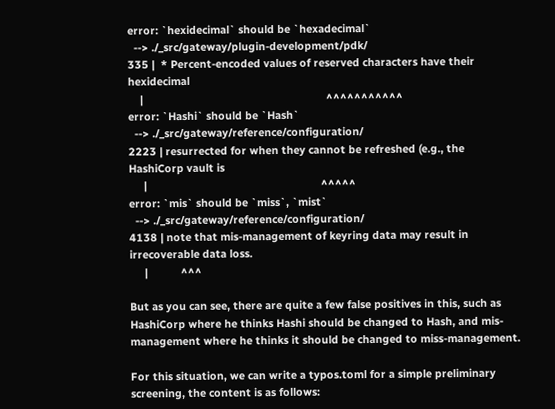error: `hexidecimal` should be `hexadecimal`
  --> ./_src/gateway/plugin-development/pdk/
335 |  * Percent-encoded values of reserved characters have their hexidecimal
    |                                                             ^^^^^^^^^^^
error: `Hashi` should be `Hash`
  --> ./_src/gateway/reference/configuration/
2223 | resurrected for when they cannot be refreshed (e.g., the HashiCorp vault is
     |                                                          ^^^^^
error: `mis` should be `miss`, `mist`
  --> ./_src/gateway/reference/configuration/
4138 | note that mis-management of keyring data may result in irrecoverable data loss.
     |           ^^^

But as you can see, there are quite a few false positives in this, such as HashiCorp where he thinks Hashi should be changed to Hash, and mis-management where he thinks it should be changed to miss-management.

For this situation, we can write a typos.toml for a simple preliminary screening, the content is as follows: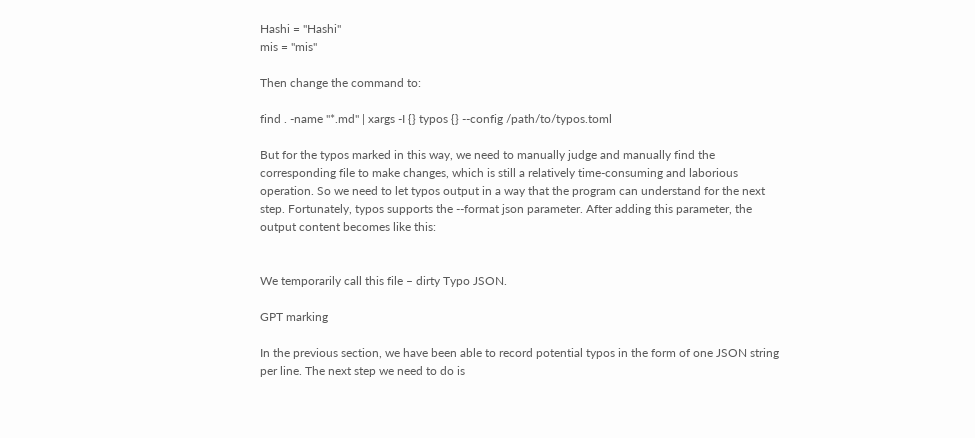Hashi = "Hashi"
mis = "mis"

Then change the command to:

find . -name "*.md" | xargs -I {} typos {} --config /path/to/typos.toml

But for the typos marked in this way, we need to manually judge and manually find the corresponding file to make changes, which is still a relatively time-consuming and laborious operation. So we need to let typos output in a way that the program can understand for the next step. Fortunately, typos supports the --format json parameter. After adding this parameter, the output content becomes like this:


We temporarily call this file – dirty Typo JSON.

GPT marking

In the previous section, we have been able to record potential typos in the form of one JSON string per line. The next step we need to do is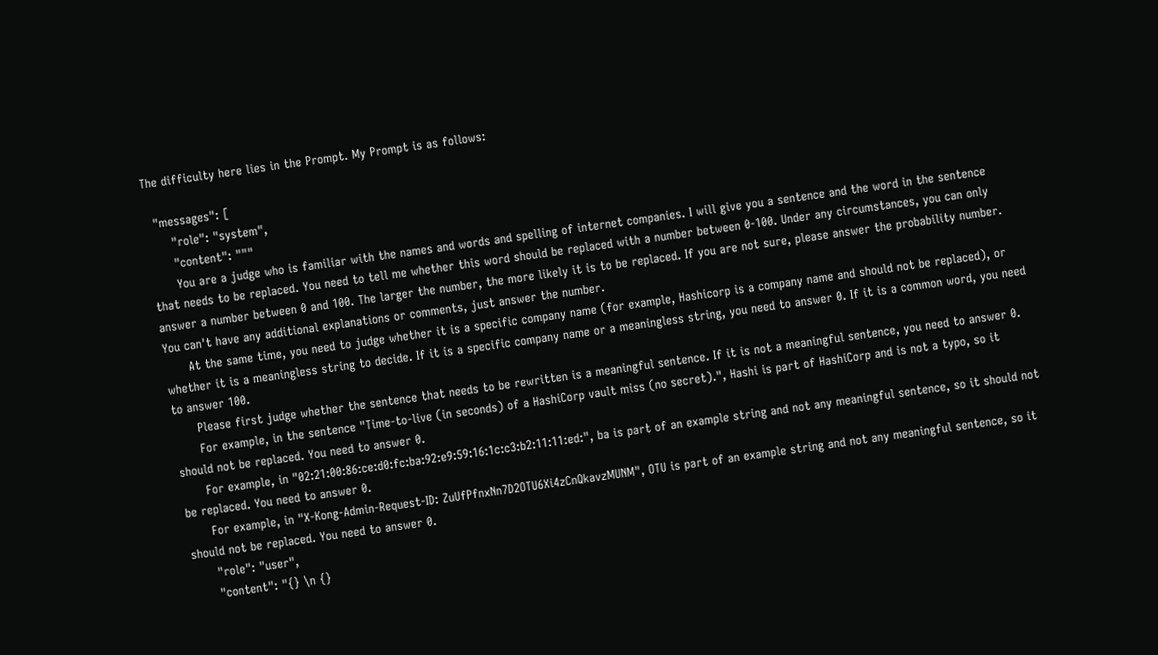The difficulty here lies in the Prompt. My Prompt is as follows:

  "messages": [
      "role": "system",
      "content": """
      You are a judge who is familiar with the names and words and spelling of internet companies. I will give you a sentence and the word in the sentence that needs to be replaced. You need to tell me whether this word should be replaced with a number between 0-100. Under any circumstances, you can only answer a number between 0 and 100. The larger the number, the more likely it is to be replaced. If you are not sure, please answer the probability number. You can't have any additional explanations or comments, just answer the number.
      At the same time, you need to judge whether it is a specific company name (for example, Hashicorp is a company name and should not be replaced), or whether it is a meaningless string to decide. If it is a specific company name or a meaningless string, you need to answer 0. If it is a common word, you need to answer 100.
      Please first judge whether the sentence that needs to be rewritten is a meaningful sentence. If it is not a meaningful sentence, you need to answer 0.
      For example, in the sentence "Time-to-live (in seconds) of a HashiCorp vault miss (no secret).", Hashi is part of HashiCorp and is not a typo, so it should not be replaced. You need to answer 0.
      For example, in "02:21:00:86:ce:d0:fc:ba:92:e9:59:16:1c:c3:b2:11:11:ed:", ba is part of an example string and not any meaningful sentence, so it should not be replaced. You need to answer 0.
      For example, in "X-Kong-Admin-Request-ID: ZuUfPfnxNn7D2OTU6Xi4zCnQkavzMUNM", OTU is part of an example string and not any meaningful sentence, so it should not be replaced. You need to answer 0.
      "role": "user",
      "content": "{} \n {}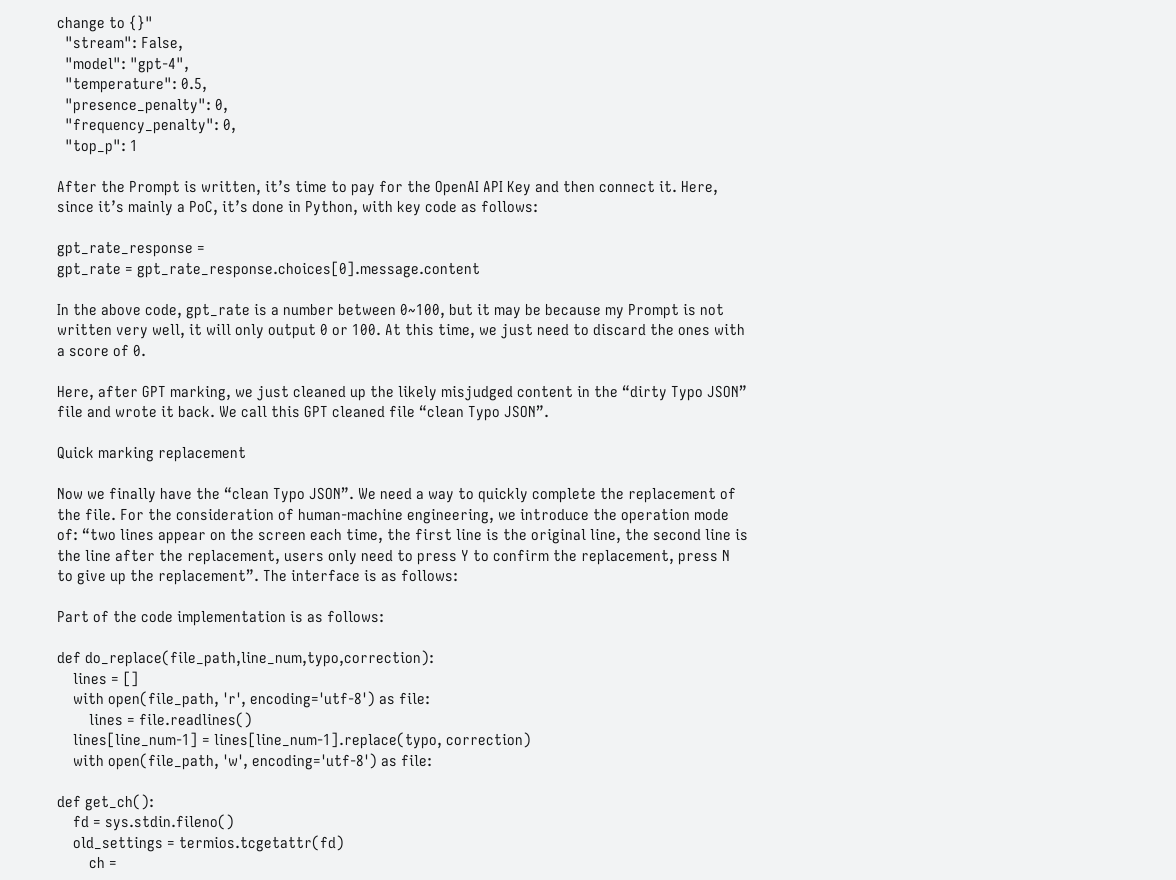change to {}"
  "stream": False,
  "model": "gpt-4",
  "temperature": 0.5,
  "presence_penalty": 0,
  "frequency_penalty": 0,
  "top_p": 1

After the Prompt is written, it’s time to pay for the OpenAI API Key and then connect it. Here, since it’s mainly a PoC, it’s done in Python, with key code as follows:

gpt_rate_response =
gpt_rate = gpt_rate_response.choices[0].message.content

In the above code, gpt_rate is a number between 0~100, but it may be because my Prompt is not written very well, it will only output 0 or 100. At this time, we just need to discard the ones with a score of 0.

Here, after GPT marking, we just cleaned up the likely misjudged content in the “dirty Typo JSON” file and wrote it back. We call this GPT cleaned file “clean Typo JSON”.

Quick marking replacement

Now we finally have the “clean Typo JSON”. We need a way to quickly complete the replacement of the file. For the consideration of human-machine engineering, we introduce the operation mode of: “two lines appear on the screen each time, the first line is the original line, the second line is the line after the replacement, users only need to press Y to confirm the replacement, press N to give up the replacement”. The interface is as follows:

Part of the code implementation is as follows:

def do_replace(file_path,line_num,typo,correction):
    lines = []
    with open(file_path, 'r', encoding='utf-8') as file:
        lines = file.readlines()
    lines[line_num-1] = lines[line_num-1].replace(typo, correction)
    with open(file_path, 'w', encoding='utf-8') as file:

def get_ch():
    fd = sys.stdin.fileno()
    old_settings = termios.tcgetattr(fd)
        ch =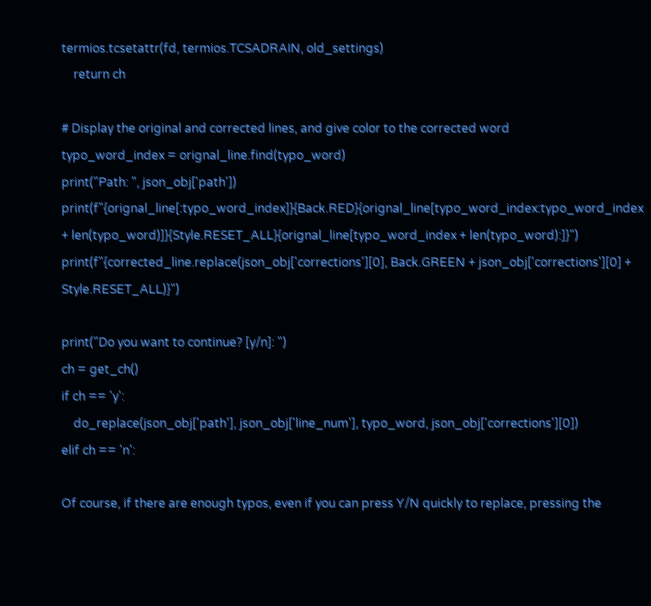termios.tcsetattr(fd, termios.TCSADRAIN, old_settings)
    return ch

# Display the original and corrected lines, and give color to the corrected word
typo_word_index = orignal_line.find(typo_word)
print("Path: ", json_obj['path'])
print(f"{orignal_line[:typo_word_index]}{Back.RED}{orignal_line[typo_word_index:typo_word_index + len(typo_word)]}{Style.RESET_ALL}{orignal_line[typo_word_index + len(typo_word):]}")
print(f"{corrected_line.replace(json_obj['corrections'][0], Back.GREEN + json_obj['corrections'][0] + Style.RESET_ALL)}")

print("Do you want to continue? [y/n]: ")
ch = get_ch()
if ch == 'y':
    do_replace(json_obj['path'], json_obj['line_num'], typo_word, json_obj['corrections'][0])
elif ch == 'n':

Of course, if there are enough typos, even if you can press Y/N quickly to replace, pressing the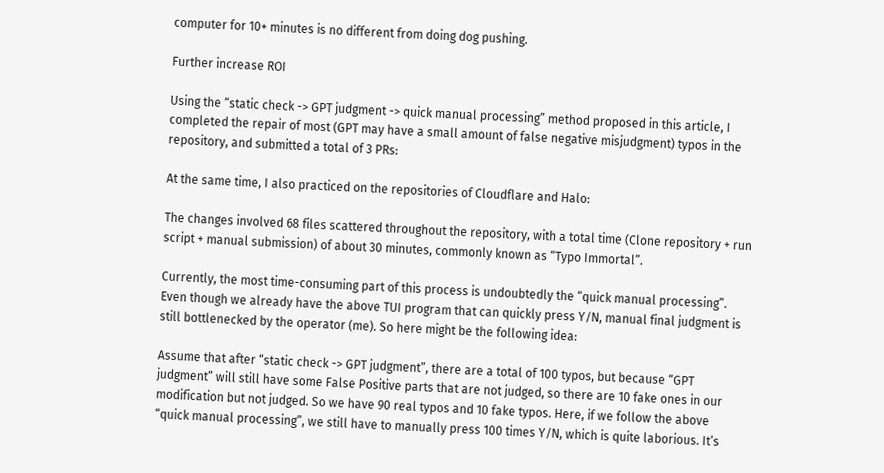computer for 10+ minutes is no different from doing dog pushing.

Further increase ROI

Using the “static check -> GPT judgment -> quick manual processing” method proposed in this article, I completed the repair of most (GPT may have a small amount of false negative misjudgment) typos in the repository, and submitted a total of 3 PRs:

At the same time, I also practiced on the repositories of Cloudflare and Halo:

The changes involved 68 files scattered throughout the repository, with a total time (Clone repository + run script + manual submission) of about 30 minutes, commonly known as “Typo Immortal”.

Currently, the most time-consuming part of this process is undoubtedly the “quick manual processing”. Even though we already have the above TUI program that can quickly press Y/N, manual final judgment is still bottlenecked by the operator (me). So here might be the following idea:

Assume that after “static check -> GPT judgment”, there are a total of 100 typos, but because “GPT judgment” will still have some False Positive parts that are not judged, so there are 10 fake ones in our modification but not judged. So we have 90 real typos and 10 fake typos. Here, if we follow the above “quick manual processing”, we still have to manually press 100 times Y/N, which is quite laborious. It’s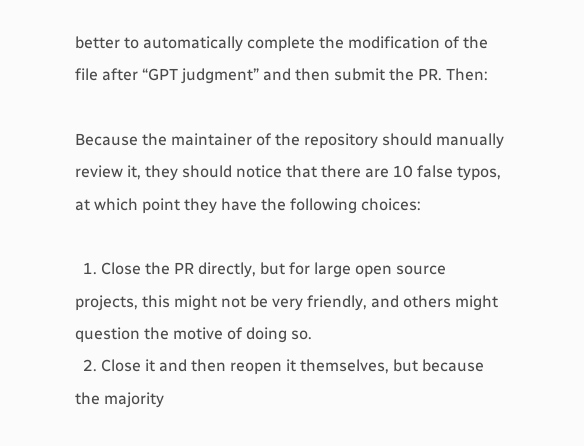better to automatically complete the modification of the file after “GPT judgment” and then submit the PR. Then:

Because the maintainer of the repository should manually review it, they should notice that there are 10 false typos, at which point they have the following choices:

  1. Close the PR directly, but for large open source projects, this might not be very friendly, and others might question the motive of doing so.
  2. Close it and then reopen it themselves, but because the majority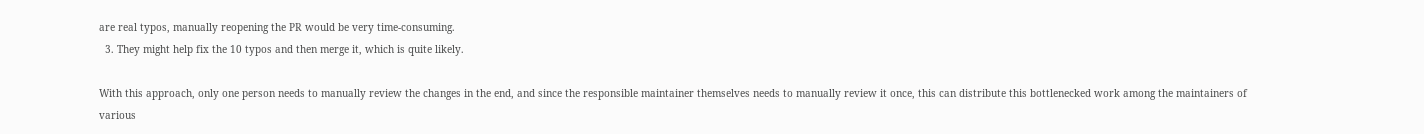are real typos, manually reopening the PR would be very time-consuming.
  3. They might help fix the 10 typos and then merge it, which is quite likely.

With this approach, only one person needs to manually review the changes in the end, and since the responsible maintainer themselves needs to manually review it once, this can distribute this bottlenecked work among the maintainers of various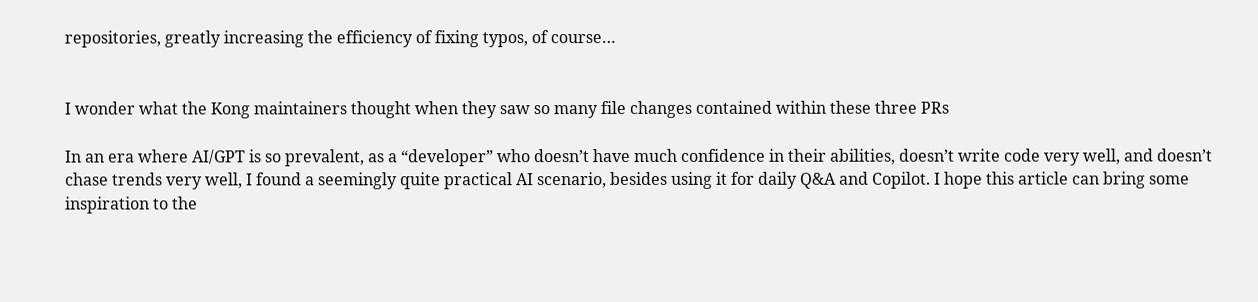repositories, greatly increasing the efficiency of fixing typos, of course…


I wonder what the Kong maintainers thought when they saw so many file changes contained within these three PRs

In an era where AI/GPT is so prevalent, as a “developer” who doesn’t have much confidence in their abilities, doesn’t write code very well, and doesn’t chase trends very well, I found a seemingly quite practical AI scenario, besides using it for daily Q&A and Copilot. I hope this article can bring some inspiration to the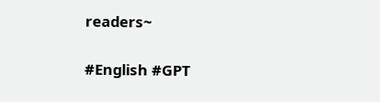readers~

#English #GPT